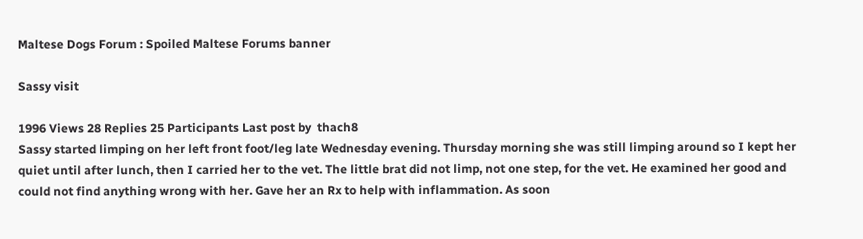Maltese Dogs Forum : Spoiled Maltese Forums banner

Sassy visit

1996 Views 28 Replies 25 Participants Last post by  thach8
Sassy started limping on her left front foot/leg late Wednesday evening. Thursday morning she was still limping around so I kept her quiet until after lunch, then I carried her to the vet. The little brat did not limp, not one step, for the vet. He examined her good and could not find anything wrong with her. Gave her an Rx to help with inflammation. As soon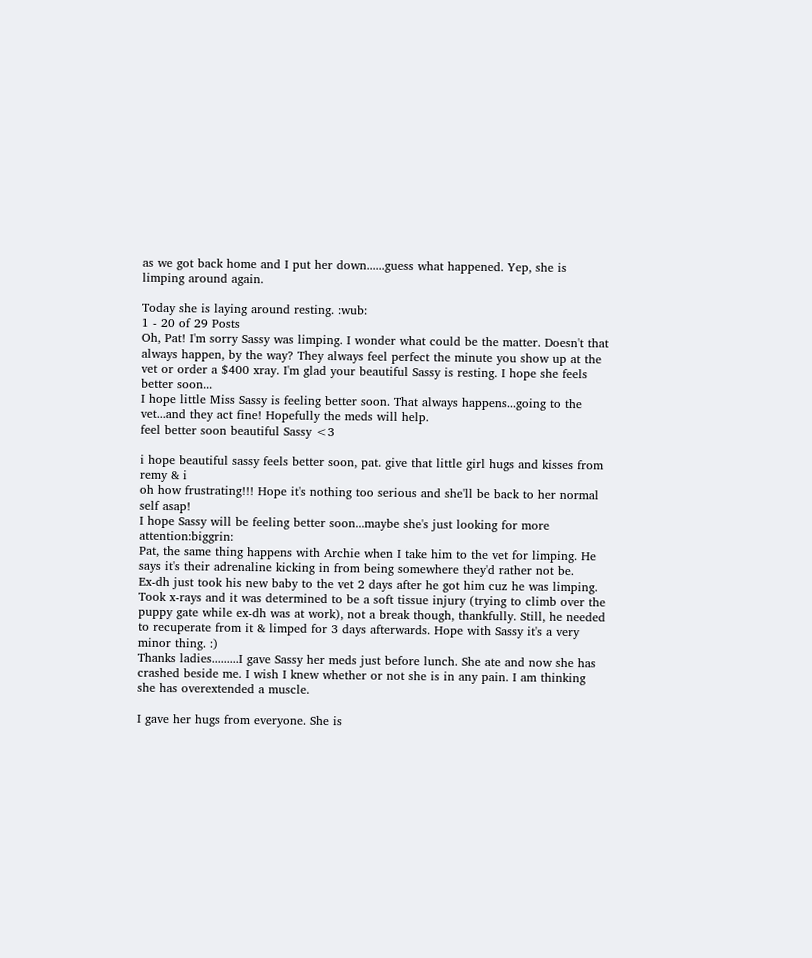as we got back home and I put her down......guess what happened. Yep, she is limping around again.

Today she is laying around resting. :wub:
1 - 20 of 29 Posts
Oh, Pat! I'm sorry Sassy was limping. I wonder what could be the matter. Doesn't that always happen, by the way? They always feel perfect the minute you show up at the vet or order a $400 xray. I'm glad your beautiful Sassy is resting. I hope she feels better soon...
I hope little Miss Sassy is feeling better soon. That always happens...going to the vet...and they act fine! Hopefully the meds will help.
feel better soon beautiful Sassy <3

i hope beautiful sassy feels better soon, pat. give that little girl hugs and kisses from remy & i
oh how frustrating!!! Hope it's nothing too serious and she'll be back to her normal self asap!
I hope Sassy will be feeling better soon...maybe she's just looking for more attention:biggrin:
Pat, the same thing happens with Archie when I take him to the vet for limping. He says it's their adrenaline kicking in from being somewhere they'd rather not be.
Ex-dh just took his new baby to the vet 2 days after he got him cuz he was limping. Took x-rays and it was determined to be a soft tissue injury (trying to climb over the puppy gate while ex-dh was at work), not a break though, thankfully. Still, he needed to recuperate from it & limped for 3 days afterwards. Hope with Sassy it's a very minor thing. :)
Thanks ladies.........I gave Sassy her meds just before lunch. She ate and now she has crashed beside me. I wish I knew whether or not she is in any pain. I am thinking she has overextended a muscle.

I gave her hugs from everyone. She is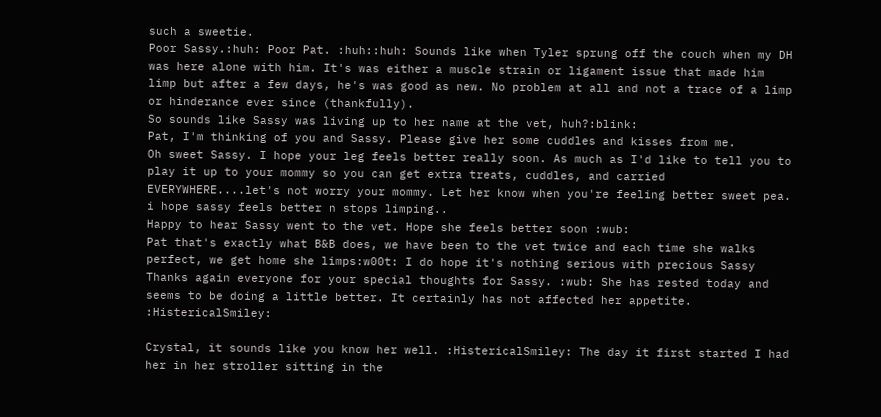such a sweetie.
Poor Sassy.:huh: Poor Pat. :huh::huh: Sounds like when Tyler sprung off the couch when my DH was here alone with him. It's was either a muscle strain or ligament issue that made him limp but after a few days, he's was good as new. No problem at all and not a trace of a limp or hinderance ever since (thankfully).
So sounds like Sassy was living up to her name at the vet, huh?:blink:
Pat, I'm thinking of you and Sassy. Please give her some cuddles and kisses from me.
Oh sweet Sassy. I hope your leg feels better really soon. As much as I'd like to tell you to play it up to your mommy so you can get extra treats, cuddles, and carried EVERYWHERE....let's not worry your mommy. Let her know when you're feeling better sweet pea.
i hope sassy feels better n stops limping..
Happy to hear Sassy went to the vet. Hope she feels better soon :wub:
Pat that's exactly what B&B does, we have been to the vet twice and each time she walks perfect, we get home she limps:w00t: I do hope it's nothing serious with precious Sassy
Thanks again everyone for your special thoughts for Sassy. :wub: She has rested today and seems to be doing a little better. It certainly has not affected her appetite. :HistericalSmiley:

Crystal, it sounds like you know her well. :HistericalSmiley: The day it first started I had her in her stroller sitting in the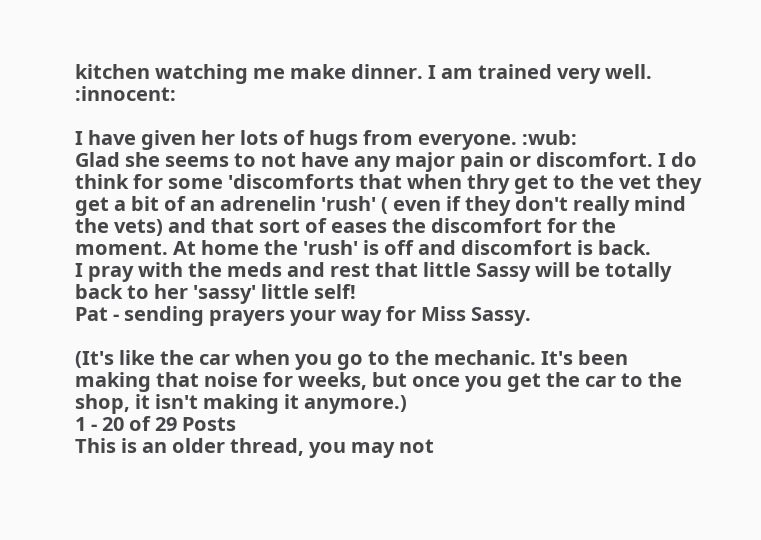kitchen watching me make dinner. I am trained very well. :innocent:

I have given her lots of hugs from everyone. :wub:
Glad she seems to not have any major pain or discomfort. I do think for some 'discomforts that when thry get to the vet they get a bit of an adrenelin 'rush' ( even if they don't really mind the vets) and that sort of eases the discomfort for the moment. At home the 'rush' is off and discomfort is back.
I pray with the meds and rest that little Sassy will be totally back to her 'sassy' little self!
Pat - sending prayers your way for Miss Sassy.

(It's like the car when you go to the mechanic. It's been making that noise for weeks, but once you get the car to the shop, it isn't making it anymore.)
1 - 20 of 29 Posts
This is an older thread, you may not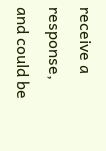receive a response, and could be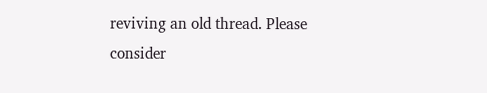reviving an old thread. Please consider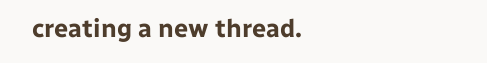creating a new thread.